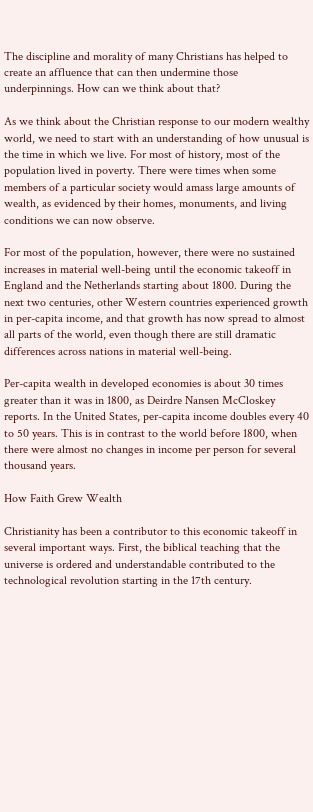The discipline and morality of many Christians has helped to create an affluence that can then undermine those underpinnings. How can we think about that?

As we think about the Christian response to our modern wealthy world, we need to start with an understanding of how unusual is the time in which we live. For most of history, most of the population lived in poverty. There were times when some members of a particular society would amass large amounts of wealth, as evidenced by their homes, monuments, and living conditions we can now observe.

For most of the population, however, there were no sustained increases in material well-being until the economic takeoff in England and the Netherlands starting about 1800. During the next two centuries, other Western countries experienced growth in per-capita income, and that growth has now spread to almost all parts of the world, even though there are still dramatic differences across nations in material well-being.

Per-capita wealth in developed economies is about 30 times greater than it was in 1800, as Deirdre Nansen McCloskey reports. In the United States, per-capita income doubles every 40 to 50 years. This is in contrast to the world before 1800, when there were almost no changes in income per person for several thousand years.

How Faith Grew Wealth

Christianity has been a contributor to this economic takeoff in several important ways. First, the biblical teaching that the universe is ordered and understandable contributed to the technological revolution starting in the 17th century.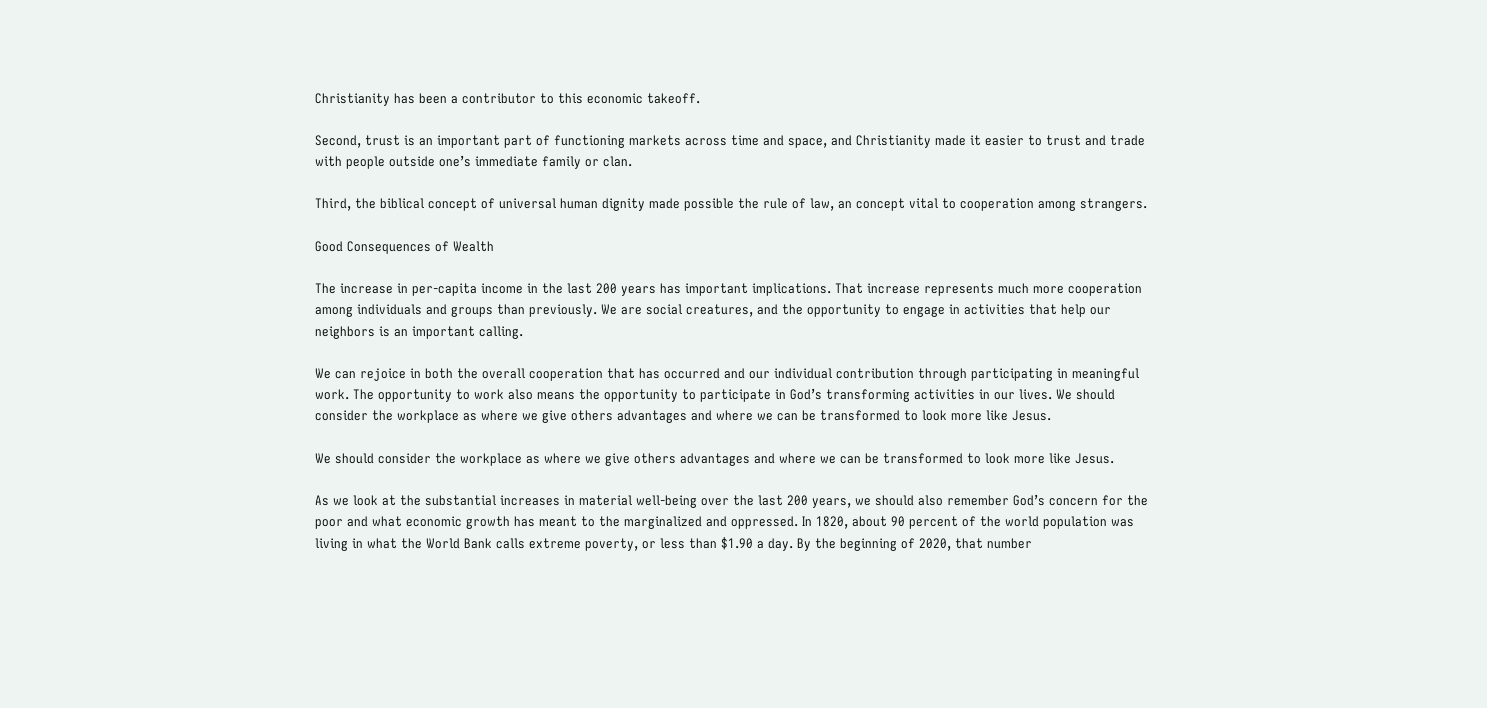Christianity has been a contributor to this economic takeoff.

Second, trust is an important part of functioning markets across time and space, and Christianity made it easier to trust and trade with people outside one’s immediate family or clan.

Third, the biblical concept of universal human dignity made possible the rule of law, an concept vital to cooperation among strangers.

Good Consequences of Wealth

The increase in per-capita income in the last 200 years has important implications. That increase represents much more cooperation among individuals and groups than previously. We are social creatures, and the opportunity to engage in activities that help our neighbors is an important calling.

We can rejoice in both the overall cooperation that has occurred and our individual contribution through participating in meaningful work. The opportunity to work also means the opportunity to participate in God’s transforming activities in our lives. We should consider the workplace as where we give others advantages and where we can be transformed to look more like Jesus.

We should consider the workplace as where we give others advantages and where we can be transformed to look more like Jesus.

As we look at the substantial increases in material well-being over the last 200 years, we should also remember God’s concern for the poor and what economic growth has meant to the marginalized and oppressed. In 1820, about 90 percent of the world population was living in what the World Bank calls extreme poverty, or less than $1.90 a day. By the beginning of 2020, that number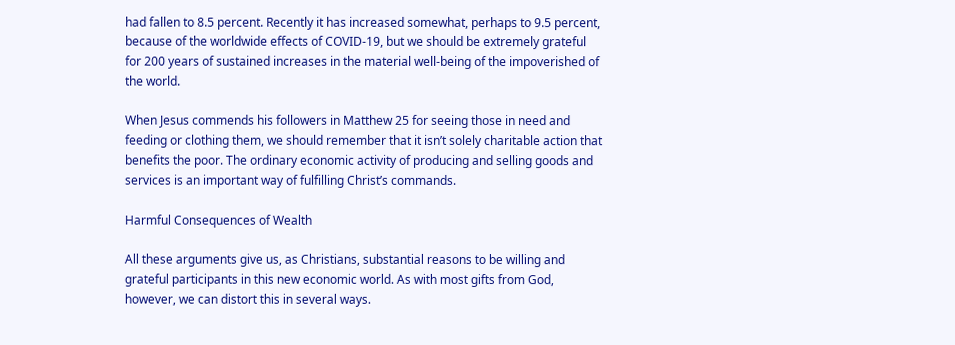had fallen to 8.5 percent. Recently it has increased somewhat, perhaps to 9.5 percent, because of the worldwide effects of COVID-19, but we should be extremely grateful for 200 years of sustained increases in the material well-being of the impoverished of the world.

When Jesus commends his followers in Matthew 25 for seeing those in need and feeding or clothing them, we should remember that it isn’t solely charitable action that benefits the poor. The ordinary economic activity of producing and selling goods and services is an important way of fulfilling Christ’s commands.

Harmful Consequences of Wealth

All these arguments give us, as Christians, substantial reasons to be willing and grateful participants in this new economic world. As with most gifts from God, however, we can distort this in several ways.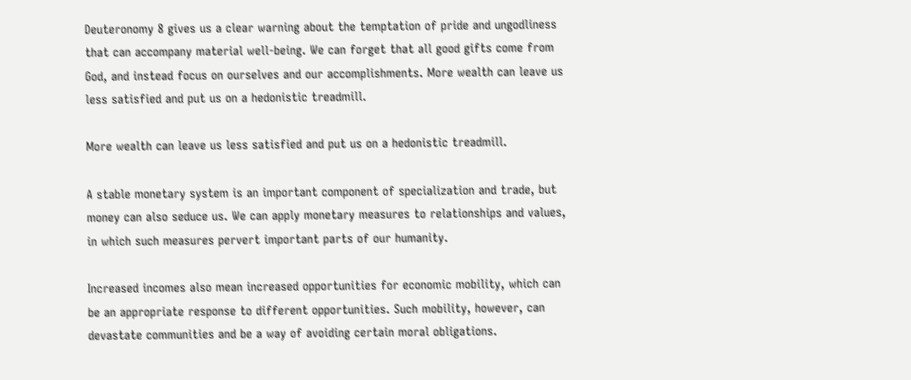Deuteronomy 8 gives us a clear warning about the temptation of pride and ungodliness that can accompany material well-being. We can forget that all good gifts come from God, and instead focus on ourselves and our accomplishments. More wealth can leave us less satisfied and put us on a hedonistic treadmill.

More wealth can leave us less satisfied and put us on a hedonistic treadmill.

A stable monetary system is an important component of specialization and trade, but money can also seduce us. We can apply monetary measures to relationships and values, in which such measures pervert important parts of our humanity.

Increased incomes also mean increased opportunities for economic mobility, which can be an appropriate response to different opportunities. Such mobility, however, can devastate communities and be a way of avoiding certain moral obligations.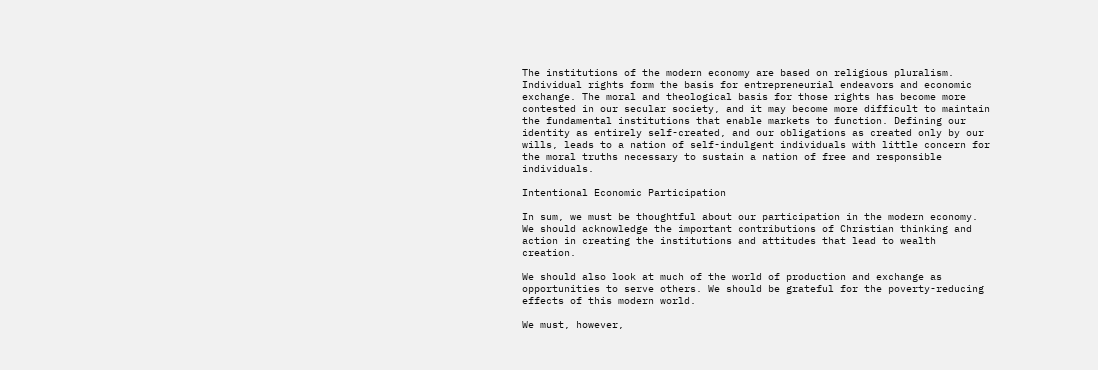The institutions of the modern economy are based on religious pluralism. Individual rights form the basis for entrepreneurial endeavors and economic exchange. The moral and theological basis for those rights has become more contested in our secular society, and it may become more difficult to maintain the fundamental institutions that enable markets to function. Defining our identity as entirely self-created, and our obligations as created only by our wills, leads to a nation of self-indulgent individuals with little concern for the moral truths necessary to sustain a nation of free and responsible individuals.

Intentional Economic Participation

In sum, we must be thoughtful about our participation in the modern economy. We should acknowledge the important contributions of Christian thinking and action in creating the institutions and attitudes that lead to wealth creation.

We should also look at much of the world of production and exchange as opportunities to serve others. We should be grateful for the poverty-reducing effects of this modern world.

We must, however,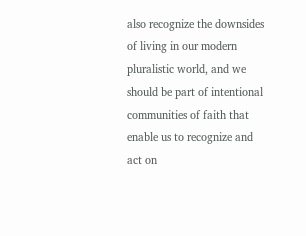also recognize the downsides of living in our modern pluralistic world, and we should be part of intentional communities of faith that enable us to recognize and act on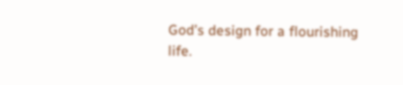God’s design for a flourishing life.